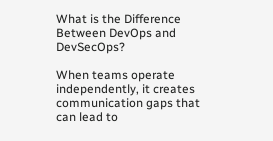What is the Difference Between DevOps and DevSecOps?

When teams operate independently, it creates communication gaps that can lead to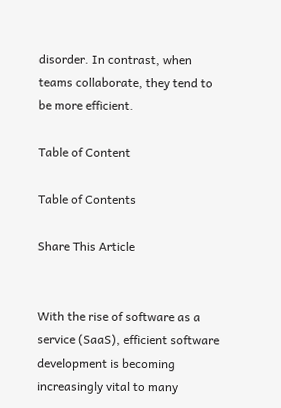disorder. In contrast, when teams collaborate, they tend to be more efficient.

Table of Content

Table of Contents

Share This Article


With the rise of software as a service (SaaS), efficient software development is becoming increasingly vital to many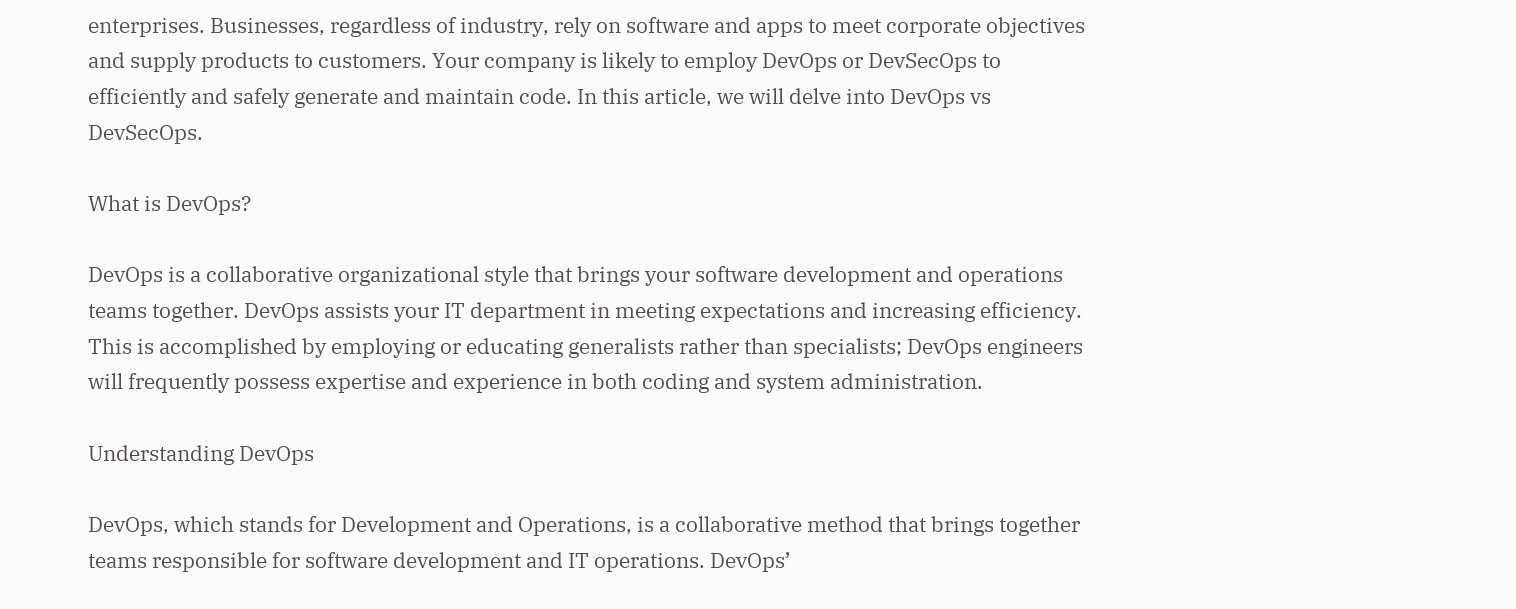enterprises. Businesses, regardless of industry, rely on software and apps to meet corporate objectives and supply products to customers. Your company is likely to employ DevOps or DevSecOps to efficiently and safely generate and maintain code. In this article, we will delve into DevOps vs DevSecOps.

What is DevOps?

DevOps is a collaborative organizational style that brings your software development and operations teams together. DevOps assists your IT department in meeting expectations and increasing efficiency. This is accomplished by employing or educating generalists rather than specialists; DevOps engineers will frequently possess expertise and experience in both coding and system administration.

Understanding DevOps

DevOps, which stands for Development and Operations, is a collaborative method that brings together teams responsible for software development and IT operations. DevOps’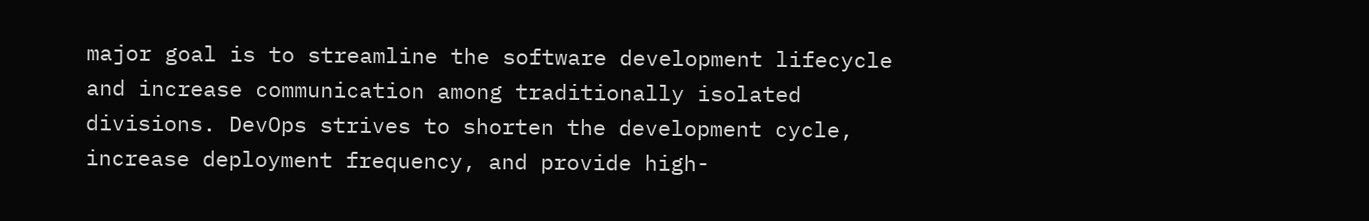major goal is to streamline the software development lifecycle and increase communication among traditionally isolated divisions. DevOps strives to shorten the development cycle, increase deployment frequency, and provide high-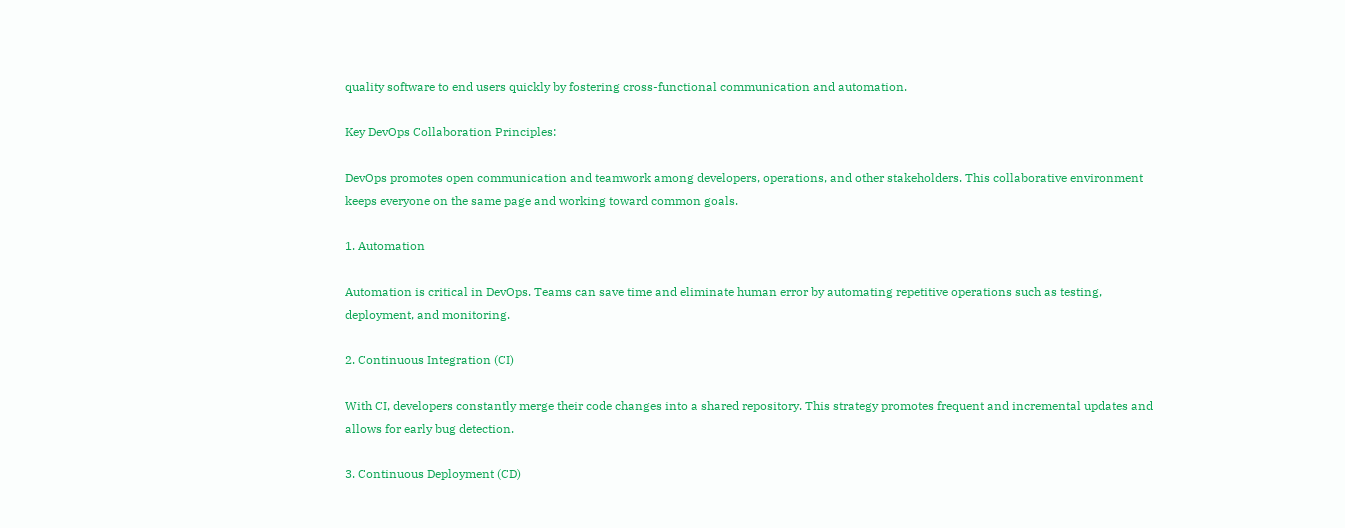quality software to end users quickly by fostering cross-functional communication and automation.

Key DevOps Collaboration Principles:

DevOps promotes open communication and teamwork among developers, operations, and other stakeholders. This collaborative environment keeps everyone on the same page and working toward common goals.

1. Automation

Automation is critical in DevOps. Teams can save time and eliminate human error by automating repetitive operations such as testing, deployment, and monitoring.

2. Continuous Integration (CI)

With CI, developers constantly merge their code changes into a shared repository. This strategy promotes frequent and incremental updates and allows for early bug detection.

3. Continuous Deployment (CD)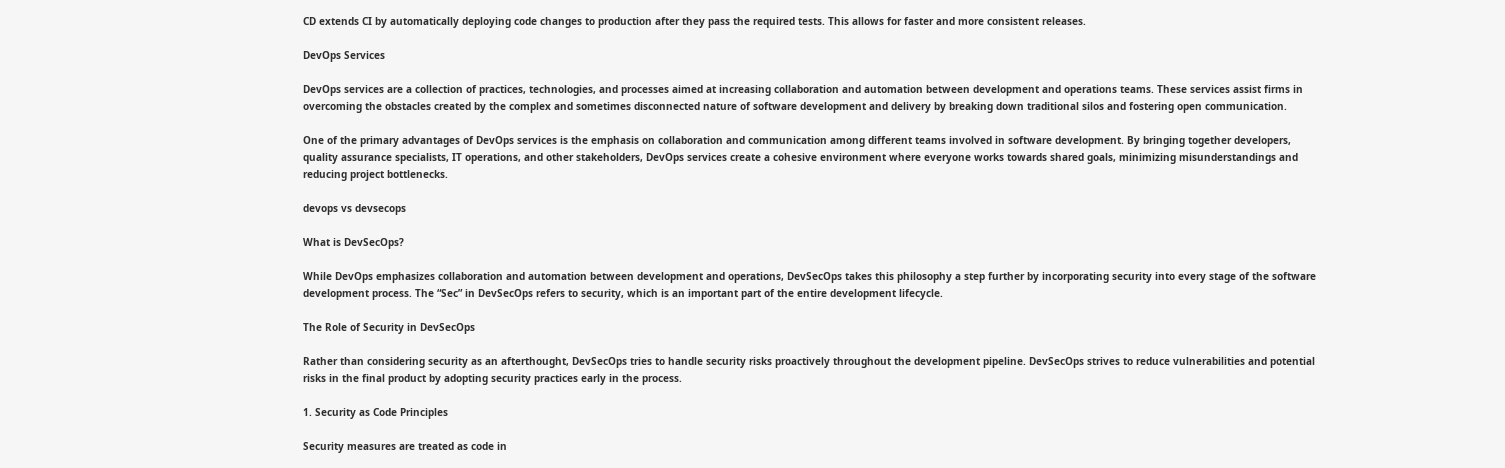CD extends CI by automatically deploying code changes to production after they pass the required tests. This allows for faster and more consistent releases.

DevOps Services

DevOps services are a collection of practices, technologies, and processes aimed at increasing collaboration and automation between development and operations teams. These services assist firms in overcoming the obstacles created by the complex and sometimes disconnected nature of software development and delivery by breaking down traditional silos and fostering open communication.

One of the primary advantages of DevOps services is the emphasis on collaboration and communication among different teams involved in software development. By bringing together developers, quality assurance specialists, IT operations, and other stakeholders, DevOps services create a cohesive environment where everyone works towards shared goals, minimizing misunderstandings and reducing project bottlenecks.

devops vs devsecops

What is DevSecOps?

While DevOps emphasizes collaboration and automation between development and operations, DevSecOps takes this philosophy a step further by incorporating security into every stage of the software development process. The “Sec” in DevSecOps refers to security, which is an important part of the entire development lifecycle.

The Role of Security in DevSecOps

Rather than considering security as an afterthought, DevSecOps tries to handle security risks proactively throughout the development pipeline. DevSecOps strives to reduce vulnerabilities and potential risks in the final product by adopting security practices early in the process.

1. Security as Code Principles

Security measures are treated as code in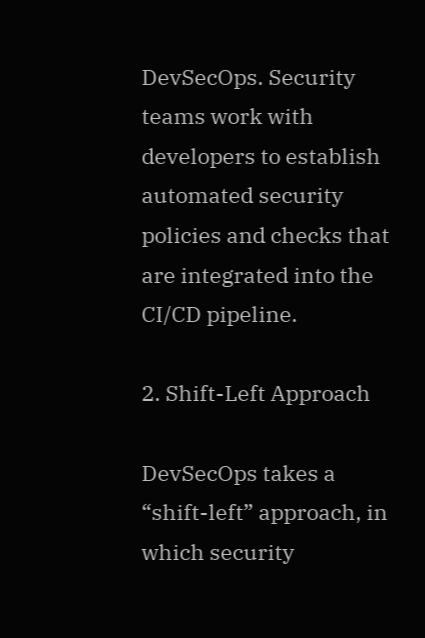DevSecOps. Security teams work with developers to establish automated security policies and checks that are integrated into the CI/CD pipeline.

2. Shift-Left Approach

DevSecOps takes a “shift-left” approach, in which security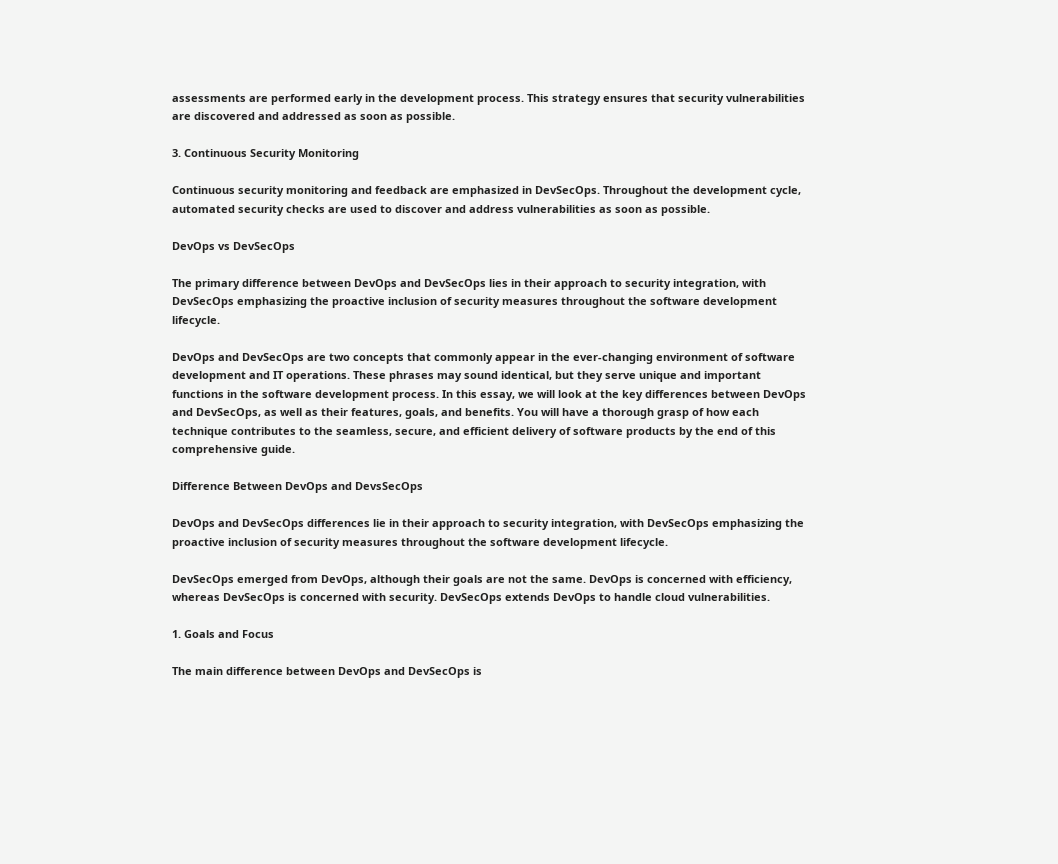assessments are performed early in the development process. This strategy ensures that security vulnerabilities are discovered and addressed as soon as possible.

3. Continuous Security Monitoring

Continuous security monitoring and feedback are emphasized in DevSecOps. Throughout the development cycle, automated security checks are used to discover and address vulnerabilities as soon as possible.

DevOps vs DevSecOps

The primary difference between DevOps and DevSecOps lies in their approach to security integration, with DevSecOps emphasizing the proactive inclusion of security measures throughout the software development lifecycle.

DevOps and DevSecOps are two concepts that commonly appear in the ever-changing environment of software development and IT operations. These phrases may sound identical, but they serve unique and important functions in the software development process. In this essay, we will look at the key differences between DevOps and DevSecOps, as well as their features, goals, and benefits. You will have a thorough grasp of how each technique contributes to the seamless, secure, and efficient delivery of software products by the end of this comprehensive guide.

Difference Between DevOps and DevsSecOps

DevOps and DevSecOps differences lie in their approach to security integration, with DevSecOps emphasizing the proactive inclusion of security measures throughout the software development lifecycle.

DevSecOps emerged from DevOps, although their goals are not the same. DevOps is concerned with efficiency, whereas DevSecOps is concerned with security. DevSecOps extends DevOps to handle cloud vulnerabilities.

1. Goals and Focus

The main difference between DevOps and DevSecOps is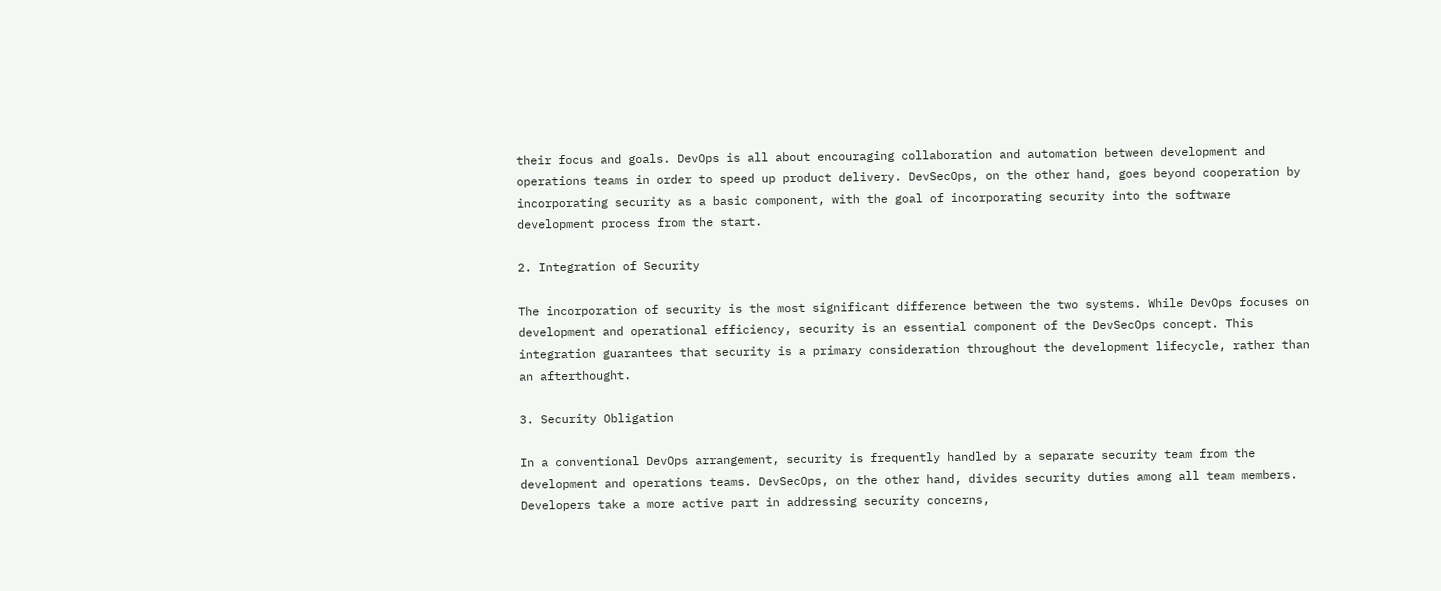their focus and goals. DevOps is all about encouraging collaboration and automation between development and operations teams in order to speed up product delivery. DevSecOps, on the other hand, goes beyond cooperation by incorporating security as a basic component, with the goal of incorporating security into the software development process from the start.

2. Integration of Security

The incorporation of security is the most significant difference between the two systems. While DevOps focuses on development and operational efficiency, security is an essential component of the DevSecOps concept. This integration guarantees that security is a primary consideration throughout the development lifecycle, rather than an afterthought.

3. Security Obligation

In a conventional DevOps arrangement, security is frequently handled by a separate security team from the development and operations teams. DevSecOps, on the other hand, divides security duties among all team members. Developers take a more active part in addressing security concerns,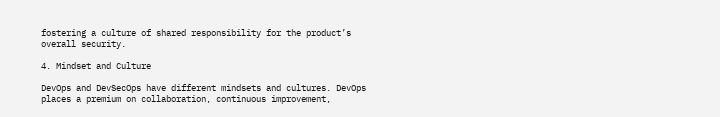fostering a culture of shared responsibility for the product’s overall security.

4. Mindset and Culture

DevOps and DevSecOps have different mindsets and cultures. DevOps places a premium on collaboration, continuous improvement,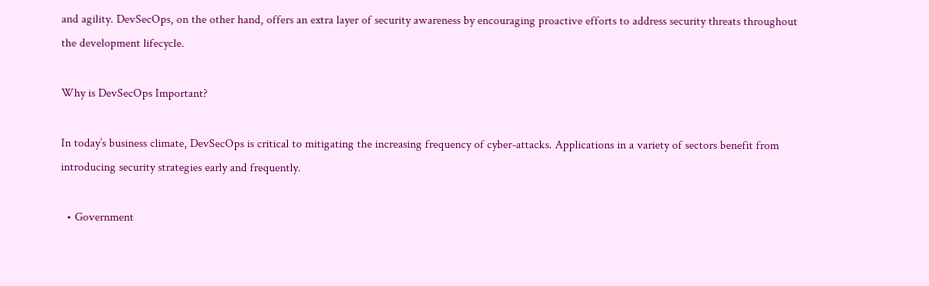and agility. DevSecOps, on the other hand, offers an extra layer of security awareness by encouraging proactive efforts to address security threats throughout the development lifecycle.

Why is DevSecOps Important?

In today’s business climate, DevSecOps is critical to mitigating the increasing frequency of cyber-attacks. Applications in a variety of sectors benefit from introducing security strategies early and frequently.

  • Government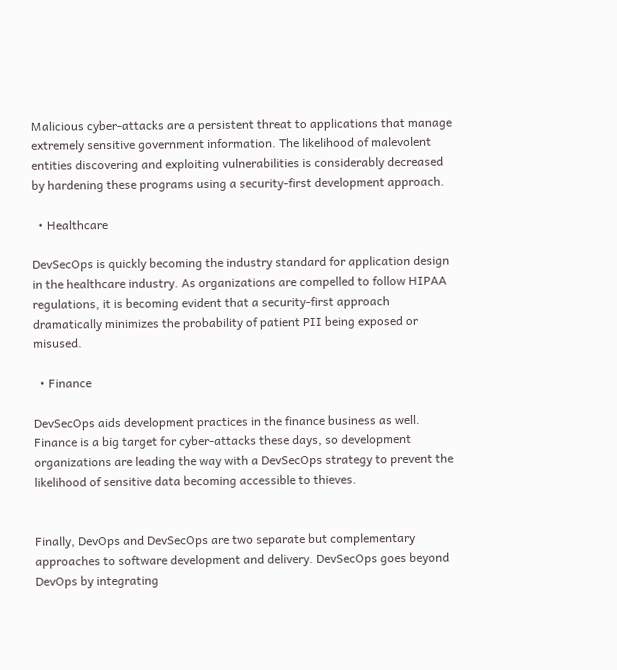Malicious cyber-attacks are a persistent threat to applications that manage extremely sensitive government information. The likelihood of malevolent entities discovering and exploiting vulnerabilities is considerably decreased by hardening these programs using a security-first development approach.

  • Healthcare

DevSecOps is quickly becoming the industry standard for application design in the healthcare industry. As organizations are compelled to follow HIPAA regulations, it is becoming evident that a security-first approach dramatically minimizes the probability of patient PII being exposed or misused.

  • Finance

DevSecOps aids development practices in the finance business as well. Finance is a big target for cyber-attacks these days, so development organizations are leading the way with a DevSecOps strategy to prevent the likelihood of sensitive data becoming accessible to thieves.


Finally, DevOps and DevSecOps are two separate but complementary approaches to software development and delivery. DevSecOps goes beyond DevOps by integrating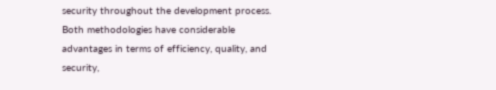security throughout the development process. Both methodologies have considerable advantages in terms of efficiency, quality, and security,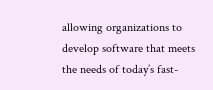allowing organizations to develop software that meets the needs of today’s fast-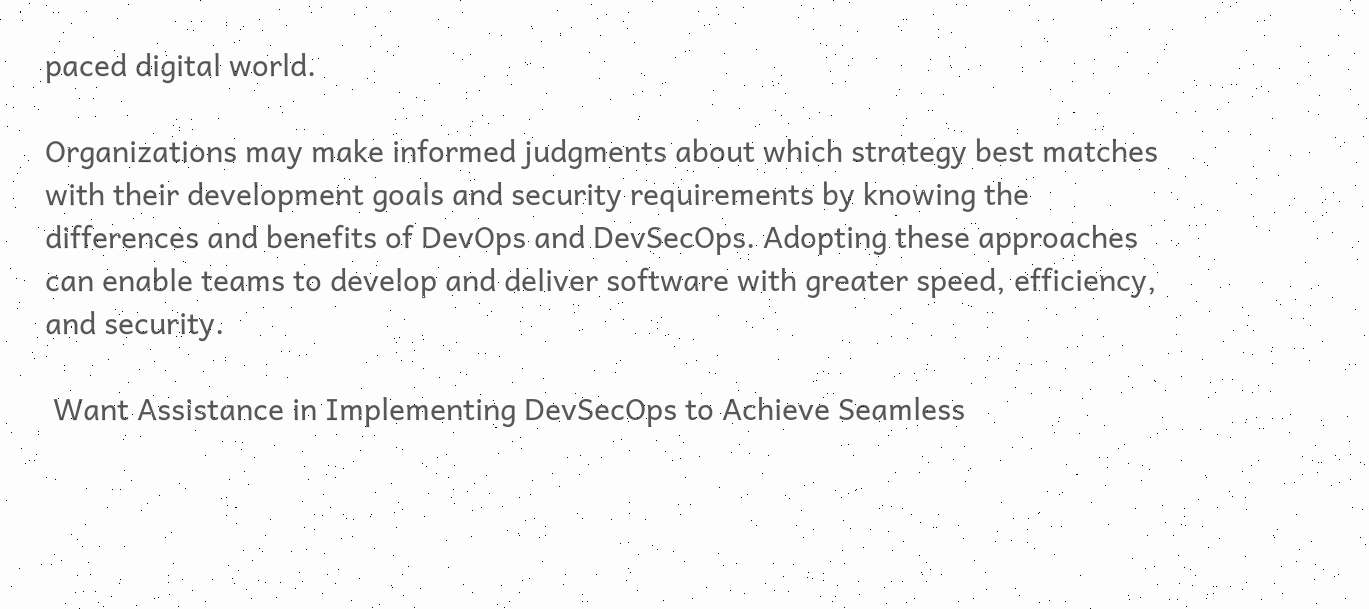paced digital world.

Organizations may make informed judgments about which strategy best matches with their development goals and security requirements by knowing the differences and benefits of DevOps and DevSecOps. Adopting these approaches can enable teams to develop and deliver software with greater speed, efficiency, and security.

 Want Assistance in Implementing DevSecOps to Achieve Seamless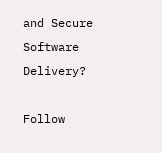and Secure Software Delivery?

Follow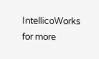IntellicoWorks for more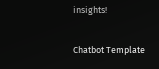insights!

Chatbot Template